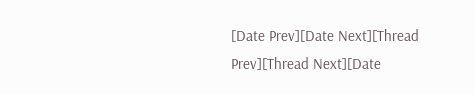[Date Prev][Date Next][Thread Prev][Thread Next][Date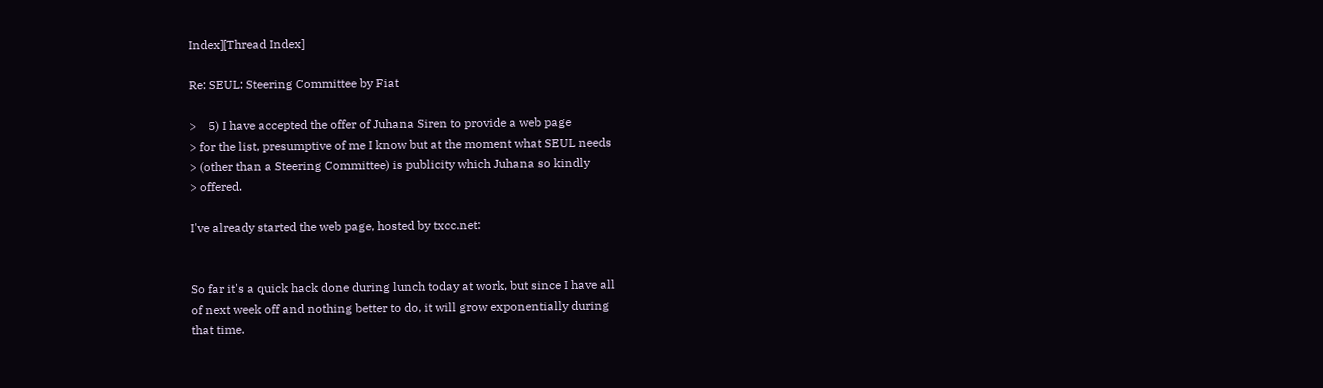Index][Thread Index]

Re: SEUL: Steering Committee by Fiat

>    5) I have accepted the offer of Juhana Siren to provide a web page
> for the list, presumptive of me I know but at the moment what SEUL needs
> (other than a Steering Committee) is publicity which Juhana so kindly
> offered.

I've already started the web page, hosted by txcc.net:


So far it's a quick hack done during lunch today at work, but since I have all
of next week off and nothing better to do, it will grow exponentially during
that time.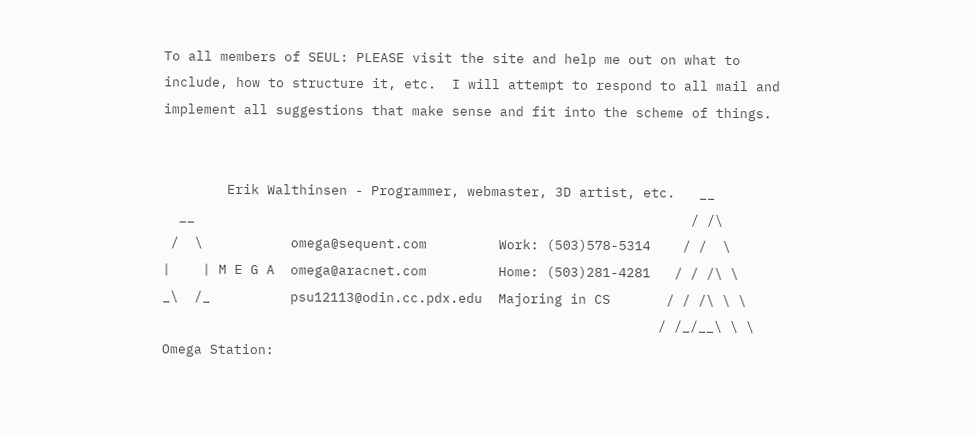To all members of SEUL: PLEASE visit the site and help me out on what to
include, how to structure it, etc.  I will attempt to respond to all mail and
implement all suggestions that make sense and fit into the scheme of things.


        Erik Walthinsen - Programmer, webmaster, 3D artist, etc.   __
  __                                                              / /\
 /  \           omega@sequent.com         Work: (503)578-5314    / /  \
|    | M E G A  omega@aracnet.com         Home: (503)281-4281   / / /\ \
_\  /_          psu12113@odin.cc.pdx.edu  Majoring in CS       / / /\ \ \
                                                              / /_/__\ \ \
Omega Station: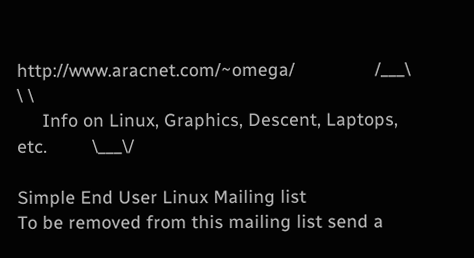http://www.aracnet.com/~omega/                /___\ \ \
     Info on Linux, Graphics, Descent, Laptops, etc.         \___\/

Simple End User Linux Mailing list
To be removed from this mailing list send a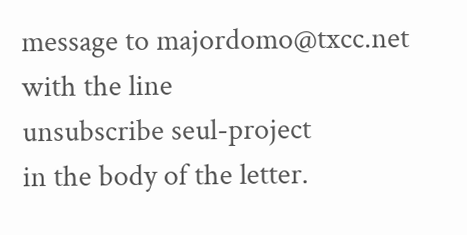message to majordomo@txcc.net
with the line
unsubscribe seul-project
in the body of the letter.